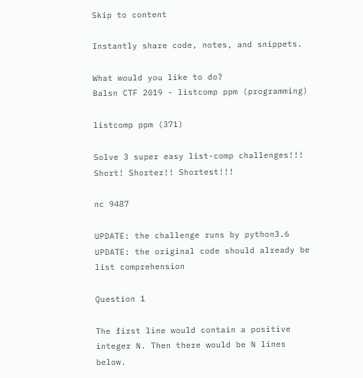Skip to content

Instantly share code, notes, and snippets.

What would you like to do?
Balsn CTF 2019 - listcomp ppm (programming)

listcomp ppm (371)

Solve 3 super easy list-comp challenges!!! Short! Shorter!! Shortest!!!

nc 9487

UPDATE: the challenge runs by python3.6 UPDATE: the original code should already be list comprehension

Question 1

The first line would contain a positive integer N. Then there would be N lines below.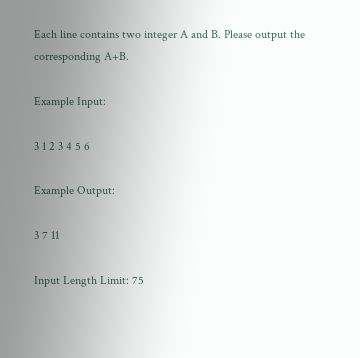Each line contains two integer A and B. Please output the corresponding A+B.

Example Input:

3 1 2 3 4 5 6

Example Output:

3 7 11

Input Length Limit: 75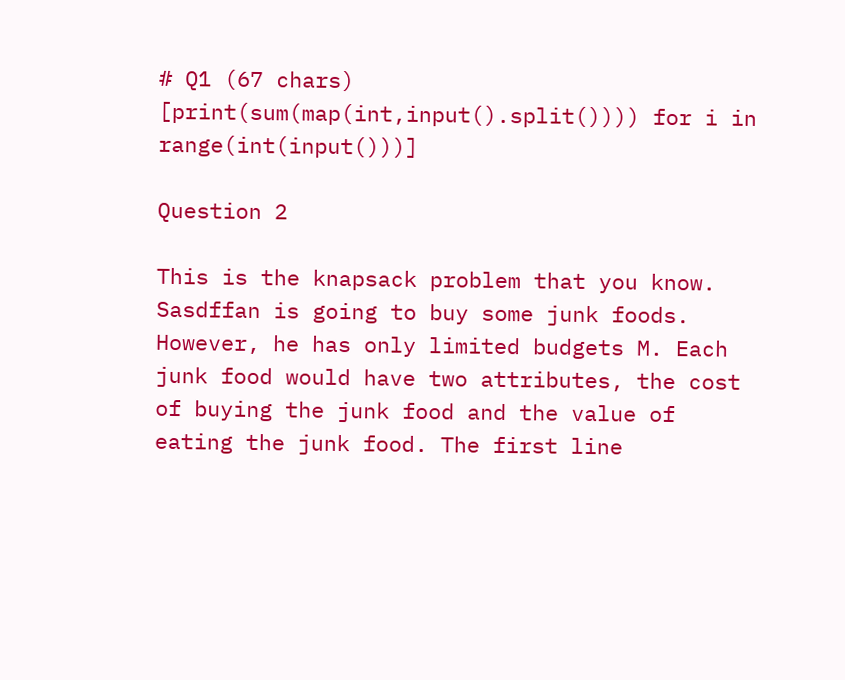# Q1 (67 chars)
[print(sum(map(int,input().split()))) for i in range(int(input()))]

Question 2

This is the knapsack problem that you know. Sasdffan is going to buy some junk foods. However, he has only limited budgets M. Each junk food would have two attributes, the cost of buying the junk food and the value of eating the junk food. The first line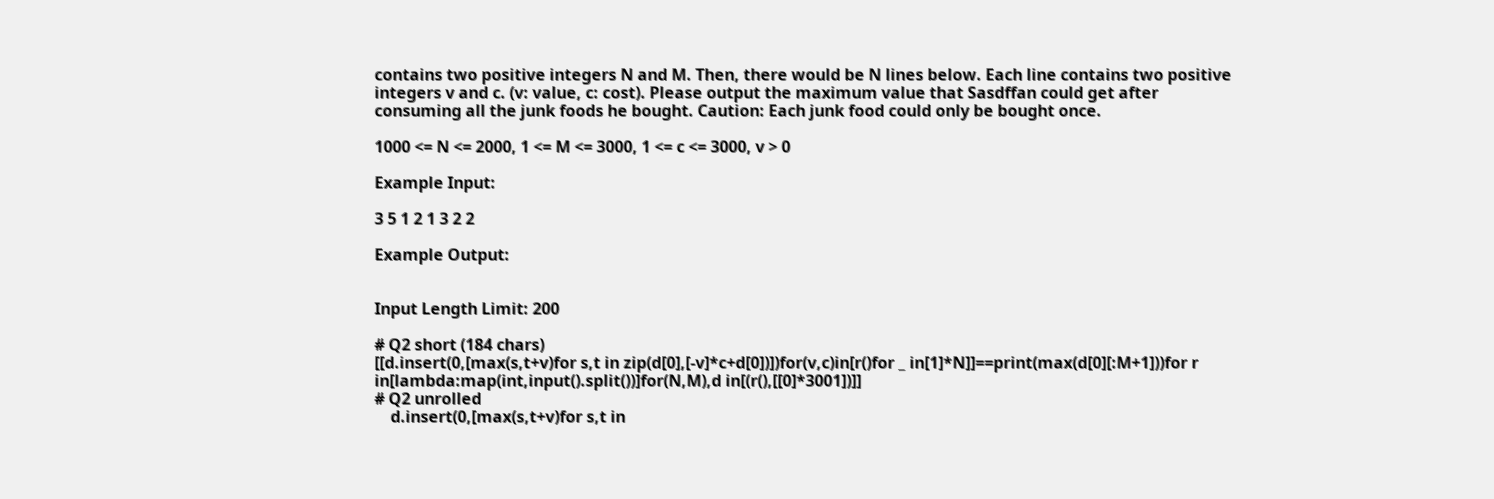contains two positive integers N and M. Then, there would be N lines below. Each line contains two positive integers v and c. (v: value, c: cost). Please output the maximum value that Sasdffan could get after consuming all the junk foods he bought. Caution: Each junk food could only be bought once.

1000 <= N <= 2000, 1 <= M <= 3000, 1 <= c <= 3000, v > 0

Example Input:

3 5 1 2 1 3 2 2

Example Output:


Input Length Limit: 200

# Q2 short (184 chars)
[[d.insert(0,[max(s,t+v)for s,t in zip(d[0],[-v]*c+d[0])])for(v,c)in[r()for _ in[1]*N]]==print(max(d[0][:M+1]))for r in[lambda:map(int,input().split())]for(N,M),d in[(r(),[[0]*3001])]]
# Q2 unrolled
    d.insert(0,[max(s,t+v)for s,t in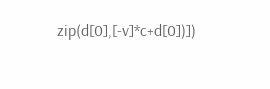zip(d[0],[-v]*c+d[0])])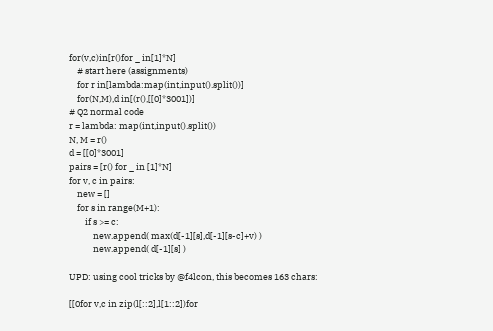for(v,c)in[r()for _ in[1]*N]
    # start here (assignments)
    for r in[lambda:map(int,input().split())]
    for(N,M),d in[(r(),[[0]*3001])]
# Q2 normal code
r = lambda: map(int,input().split())
N, M = r()
d = [[0]*3001]
pairs = [r() for _ in [1]*N]
for v, c in pairs:
    new = []
    for s in range(M+1):
        if s >= c:
            new.append( max(d[-1][s],d[-1][s-c]+v) )
            new.append( d[-1][s] )

UPD: using cool tricks by @f4lcon, this becomes 163 chars:

[[0for v,c in zip(l[::2],l[1::2])for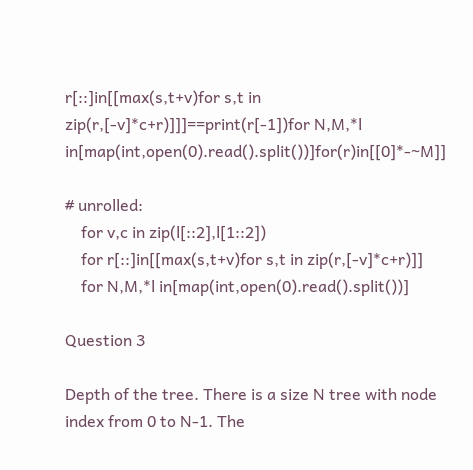r[::]in[[max(s,t+v)for s,t in zip(r,[-v]*c+r)]]]==print(r[-1])for N,M,*l in[map(int,open(0).read().split())]for(r)in[[0]*-~M]]

# unrolled:
    for v,c in zip(l[::2],l[1::2])
    for r[::]in[[max(s,t+v)for s,t in zip(r,[-v]*c+r)]]
    for N,M,*l in[map(int,open(0).read().split())]

Question 3

Depth of the tree. There is a size N tree with node index from 0 to N-1. The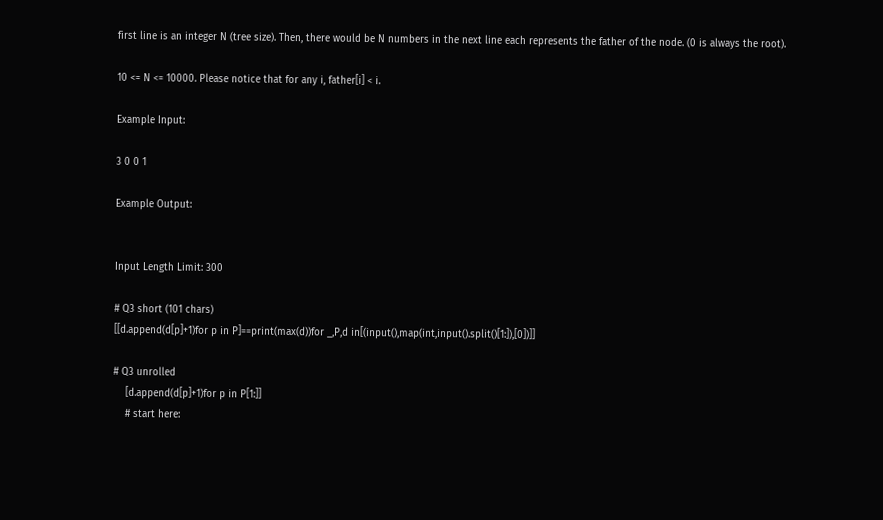first line is an integer N (tree size). Then, there would be N numbers in the next line each represents the father of the node. (0 is always the root).

10 <= N <= 10000. Please notice that for any i, father[i] < i.

Example Input:

3 0 0 1

Example Output:


Input Length Limit: 300

# Q3 short (101 chars)
[[d.append(d[p]+1)for p in P]==print(max(d))for _,P,d in[(input(),map(int,input().split()[1:]),[0])]]

# Q3 unrolled
    [d.append(d[p]+1)for p in P[1:]]
    # start here: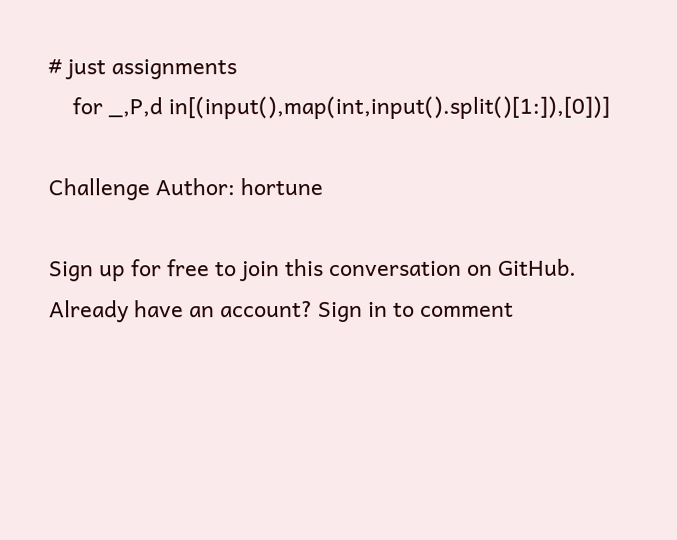# just assignments
    for _,P,d in[(input(),map(int,input().split()[1:]),[0])]

Challenge Author: hortune

Sign up for free to join this conversation on GitHub. Already have an account? Sign in to comment